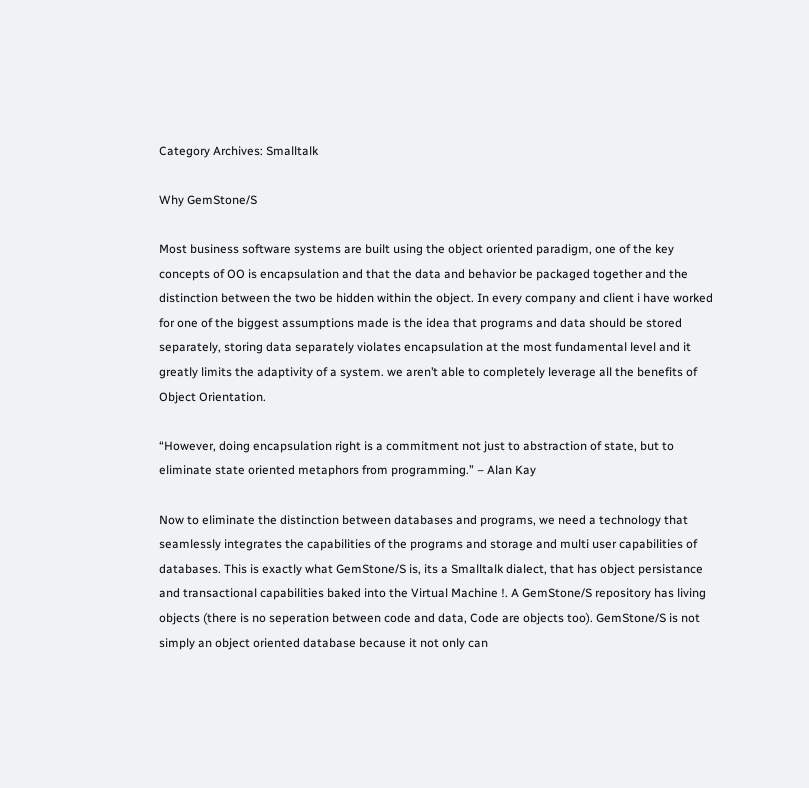Category Archives: Smalltalk

Why GemStone/S

Most business software systems are built using the object oriented paradigm, one of the key concepts of OO is encapsulation and that the data and behavior be packaged together and the distinction between the two be hidden within the object. In every company and client i have worked for one of the biggest assumptions made is the idea that programs and data should be stored separately, storing data separately violates encapsulation at the most fundamental level and it greatly limits the adaptivity of a system. we aren’t able to completely leverage all the benefits of Object Orientation.

“However, doing encapsulation right is a commitment not just to abstraction of state, but to eliminate state oriented metaphors from programming.” – Alan Kay

Now to eliminate the distinction between databases and programs, we need a technology that seamlessly integrates the capabilities of the programs and storage and multi user capabilities of databases. This is exactly what GemStone/S is, its a Smalltalk dialect, that has object persistance and transactional capabilities baked into the Virtual Machine !. A GemStone/S repository has living objects (there is no seperation between code and data, Code are objects too). GemStone/S is not simply an object oriented database because it not only can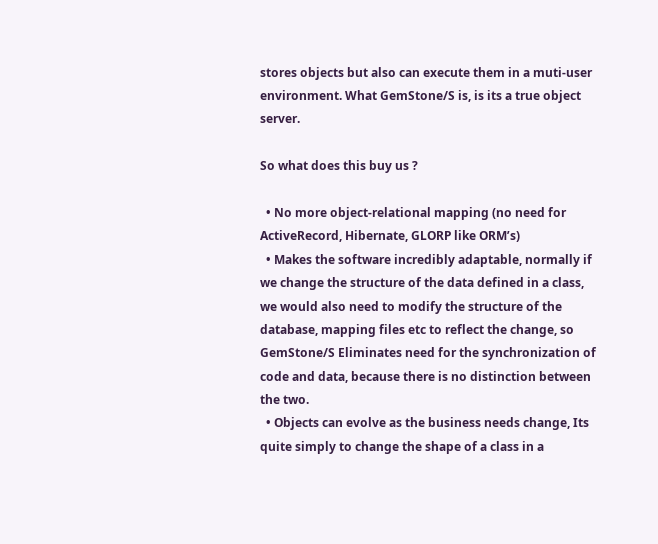stores objects but also can execute them in a muti-user environment. What GemStone/S is, is its a true object server.

So what does this buy us ?

  • No more object-relational mapping (no need for ActiveRecord, Hibernate, GLORP like ORM’s)
  • Makes the software incredibly adaptable, normally if we change the structure of the data defined in a class, we would also need to modify the structure of the database, mapping files etc to reflect the change, so GemStone/S Eliminates need for the synchronization of code and data, because there is no distinction between the two.
  • Objects can evolve as the business needs change, Its quite simply to change the shape of a class in a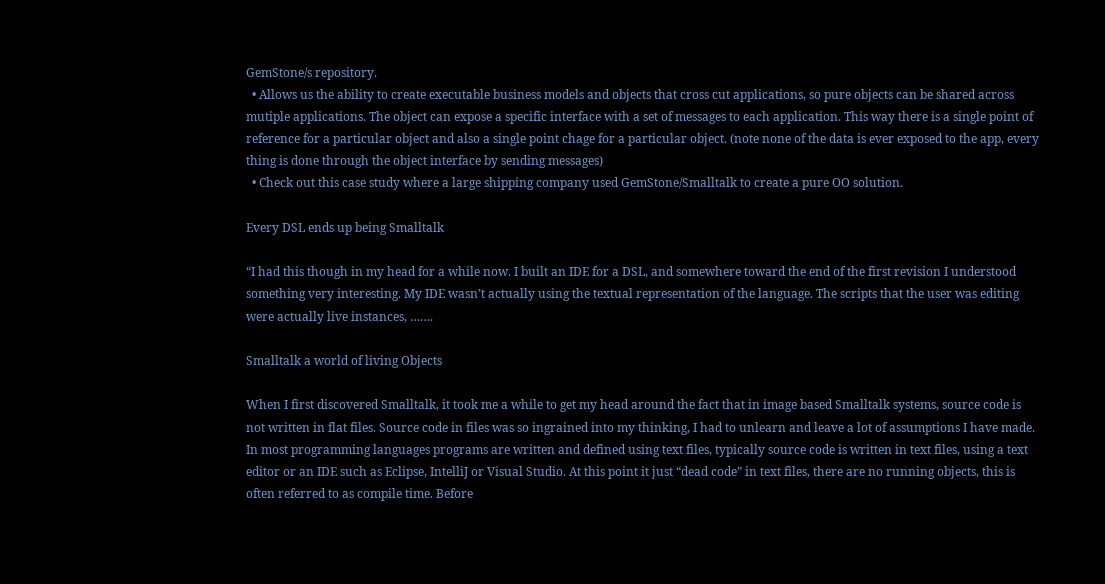GemStone/s repository.
  • Allows us the ability to create executable business models and objects that cross cut applications, so pure objects can be shared across mutiple applications. The object can expose a specific interface with a set of messages to each application. This way there is a single point of reference for a particular object and also a single point chage for a particular object. (note none of the data is ever exposed to the app, every thing is done through the object interface by sending messages)
  • Check out this case study where a large shipping company used GemStone/Smalltalk to create a pure OO solution.

Every DSL ends up being Smalltalk

“I had this though in my head for a while now. I built an IDE for a DSL, and somewhere toward the end of the first revision I understood something very interesting. My IDE wasn’t actually using the textual representation of the language. The scripts that the user was editing were actually live instances, …….

Smalltalk a world of living Objects

When I first discovered Smalltalk, it took me a while to get my head around the fact that in image based Smalltalk systems, source code is not written in flat files. Source code in files was so ingrained into my thinking, I had to unlearn and leave a lot of assumptions I have made. In most programming languages programs are written and defined using text files, typically source code is written in text files, using a text editor or an IDE such as Eclipse, IntelliJ or Visual Studio. At this point it just “dead code” in text files, there are no running objects, this is often referred to as compile time. Before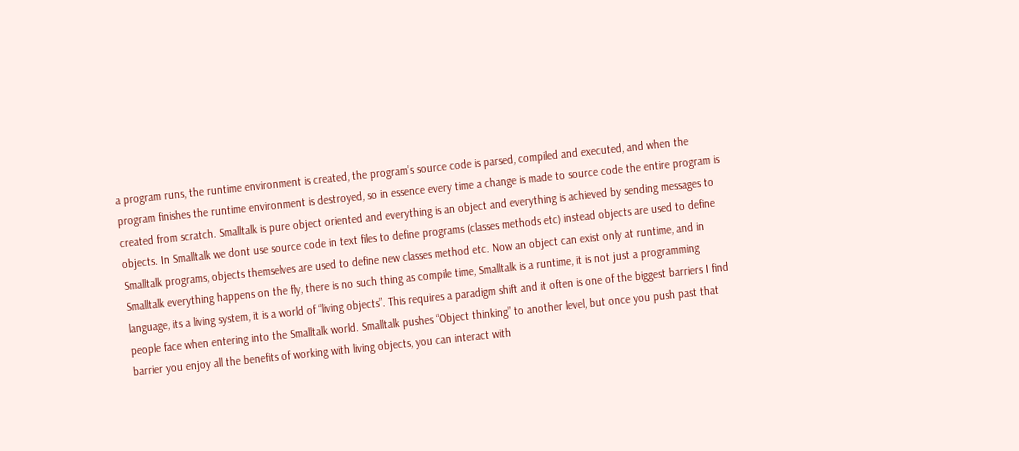a program runs, the runtime environment is created, the program’s source code is parsed, compiled and executed, and when the program finishes the runtime environment is destroyed, so in essence every time a change is made to source code the entire program is created from scratch. Smalltalk is pure object oriented and everything is an object and everything is achieved by sending messages to objects. In Smalltalk we dont use source code in text files to define programs (classes methods etc) instead objects are used to define Smalltalk programs, objects themselves are used to define new classes method etc. Now an object can exist only at runtime, and in Smalltalk everything happens on the fly, there is no such thing as compile time, Smalltalk is a runtime, it is not just a programming language, its a living system, it is a world of “living objects”. This requires a paradigm shift and it often is one of the biggest barriers I find people face when entering into the Smalltalk world. Smalltalk pushes “Object thinking” to another level, but once you push past that barrier you enjoy all the benefits of working with living objects, you can interact with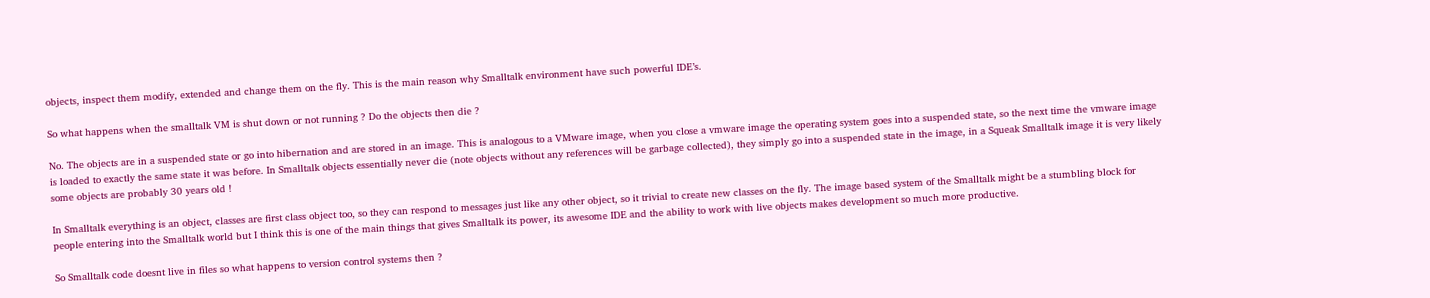objects, inspect them modify, extended and change them on the fly. This is the main reason why Smalltalk environment have such powerful IDE’s.

So what happens when the smalltalk VM is shut down or not running ? Do the objects then die ?

No. The objects are in a suspended state or go into hibernation and are stored in an image. This is analogous to a VMware image, when you close a vmware image the operating system goes into a suspended state, so the next time the vmware image is loaded to exactly the same state it was before. In Smalltalk objects essentially never die (note objects without any references will be garbage collected), they simply go into a suspended state in the image, in a Squeak Smalltalk image it is very likely some objects are probably 30 years old !

In Smalltalk everything is an object, classes are first class object too, so they can respond to messages just like any other object, so it trivial to create new classes on the fly. The image based system of the Smalltalk might be a stumbling block for people entering into the Smalltalk world but I think this is one of the main things that gives Smalltalk its power, its awesome IDE and the ability to work with live objects makes development so much more productive.

So Smalltalk code doesnt live in files so what happens to version control systems then ?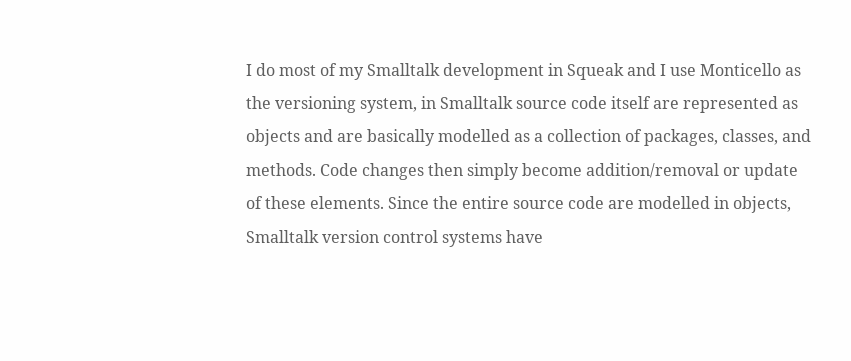I do most of my Smalltalk development in Squeak and I use Monticello as the versioning system, in Smalltalk source code itself are represented as objects and are basically modelled as a collection of packages, classes, and methods. Code changes then simply become addition/removal or update of these elements. Since the entire source code are modelled in objects, Smalltalk version control systems have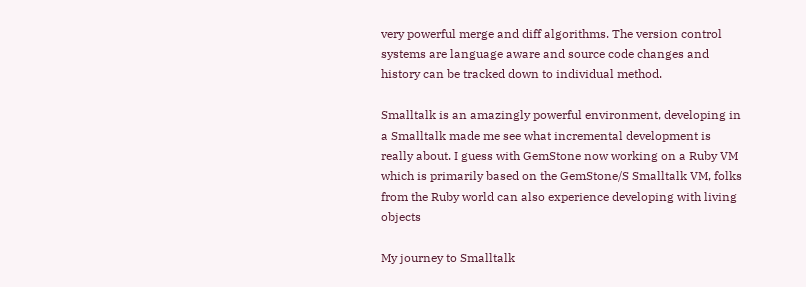very powerful merge and diff algorithms. The version control systems are language aware and source code changes and history can be tracked down to individual method.

Smalltalk is an amazingly powerful environment, developing in a Smalltalk made me see what incremental development is really about. I guess with GemStone now working on a Ruby VM which is primarily based on the GemStone/S Smalltalk VM, folks from the Ruby world can also experience developing with living objects

My journey to Smalltalk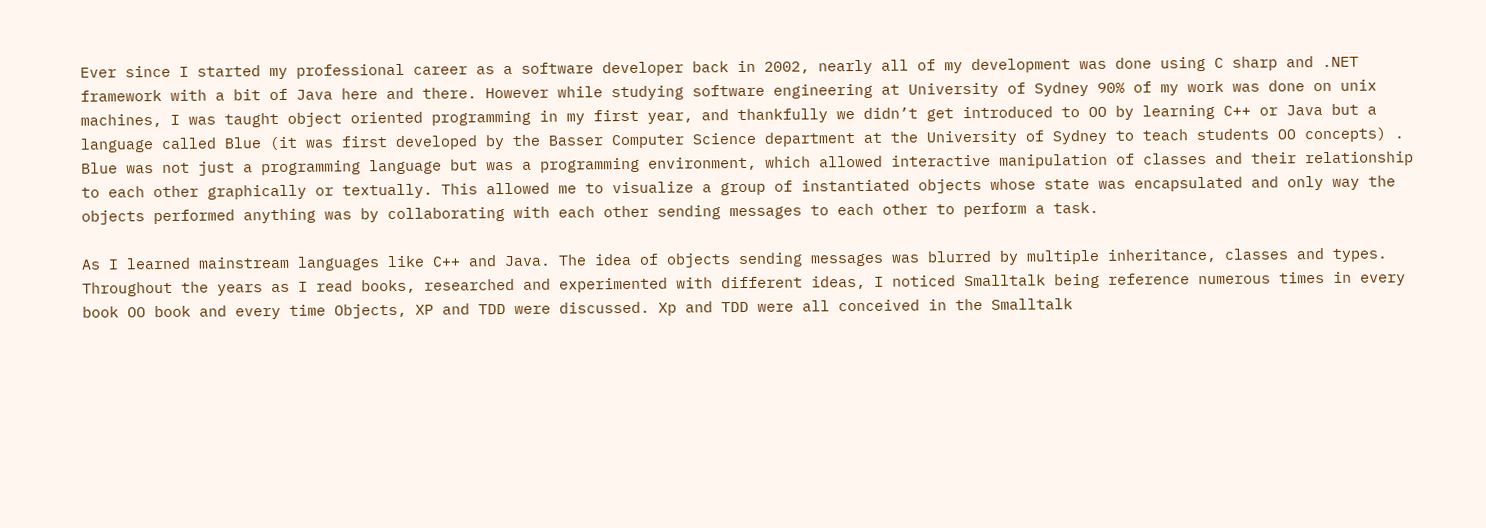Ever since I started my professional career as a software developer back in 2002, nearly all of my development was done using C sharp and .NET framework with a bit of Java here and there. However while studying software engineering at University of Sydney 90% of my work was done on unix machines, I was taught object oriented programming in my first year, and thankfully we didn’t get introduced to OO by learning C++ or Java but a language called Blue (it was first developed by the Basser Computer Science department at the University of Sydney to teach students OO concepts) . Blue was not just a programming language but was a programming environment, which allowed interactive manipulation of classes and their relationship to each other graphically or textually. This allowed me to visualize a group of instantiated objects whose state was encapsulated and only way the objects performed anything was by collaborating with each other sending messages to each other to perform a task.

As I learned mainstream languages like C++ and Java. The idea of objects sending messages was blurred by multiple inheritance, classes and types. Throughout the years as I read books, researched and experimented with different ideas, I noticed Smalltalk being reference numerous times in every book OO book and every time Objects, XP and TDD were discussed. Xp and TDD were all conceived in the Smalltalk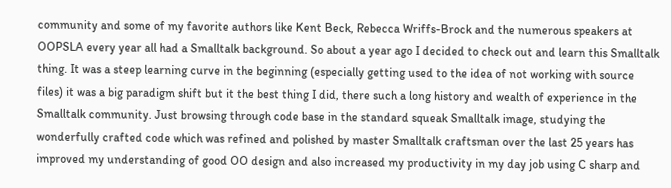community and some of my favorite authors like Kent Beck, Rebecca Wriffs-Brock and the numerous speakers at OOPSLA every year all had a Smalltalk background. So about a year ago I decided to check out and learn this Smalltalk thing. It was a steep learning curve in the beginning (especially getting used to the idea of not working with source files) it was a big paradigm shift but it the best thing I did, there such a long history and wealth of experience in the Smalltalk community. Just browsing through code base in the standard squeak Smalltalk image, studying the wonderfully crafted code which was refined and polished by master Smalltalk craftsman over the last 25 years has improved my understanding of good OO design and also increased my productivity in my day job using C sharp and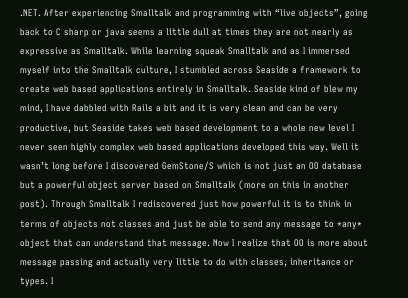.NET. After experiencing Smalltalk and programming with “live objects”, going back to C sharp or java seems a little dull at times they are not nearly as expressive as Smalltalk. While learning squeak Smalltalk and as I immersed myself into the Smalltalk culture, I stumbled across Seaside a framework to create web based applications entirely in Smalltalk. Seaside kind of blew my mind, I have dabbled with Rails a bit and it is very clean and can be very productive, but Seaside takes web based development to a whole new level I never seen highly complex web based applications developed this way. Well it wasn’t long before I discovered GemStone/S which is not just an OO database but a powerful object server based on Smalltalk (more on this in another post). Through Smalltalk I rediscovered just how powerful it is to think in terms of objects not classes and just be able to send any message to *any* object that can understand that message. Now I realize that OO is more about message passing and actually very little to do with classes, inheritance or types. I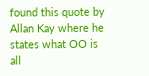found this quote by Allan Kay where he states what OO is all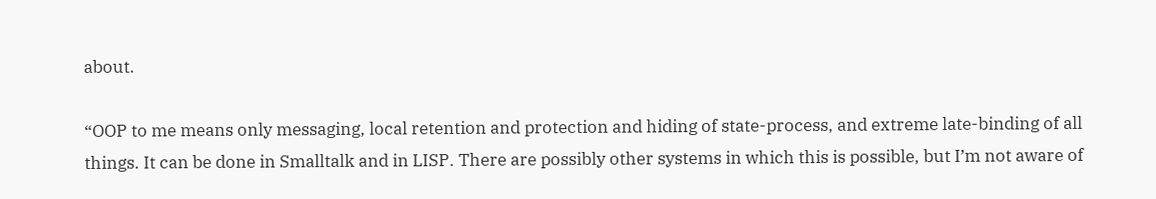about.

“OOP to me means only messaging, local retention and protection and hiding of state-process, and extreme late-binding of all things. It can be done in Smalltalk and in LISP. There are possibly other systems in which this is possible, but I’m not aware of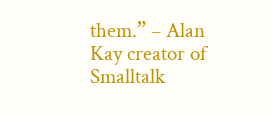them.” – Alan Kay creator of Smalltalk